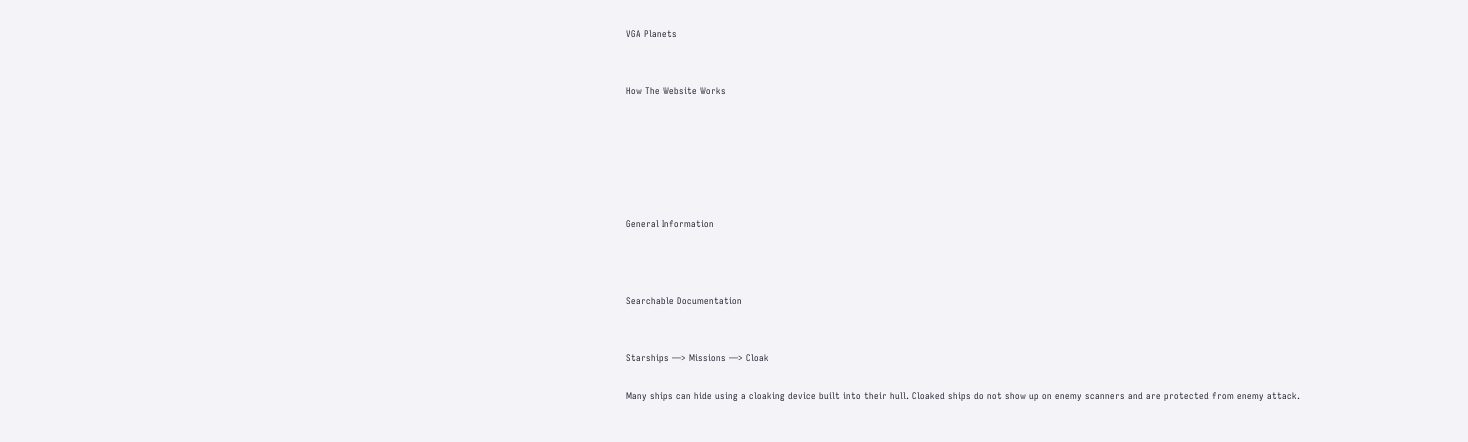VGA Planets


How The Website Works






General Information



Searchable Documentation


Starships —> Missions —> Cloak

Many ships can hide using a cloaking device built into their hull. Cloaked ships do not show up on enemy scanners and are protected from enemy attack.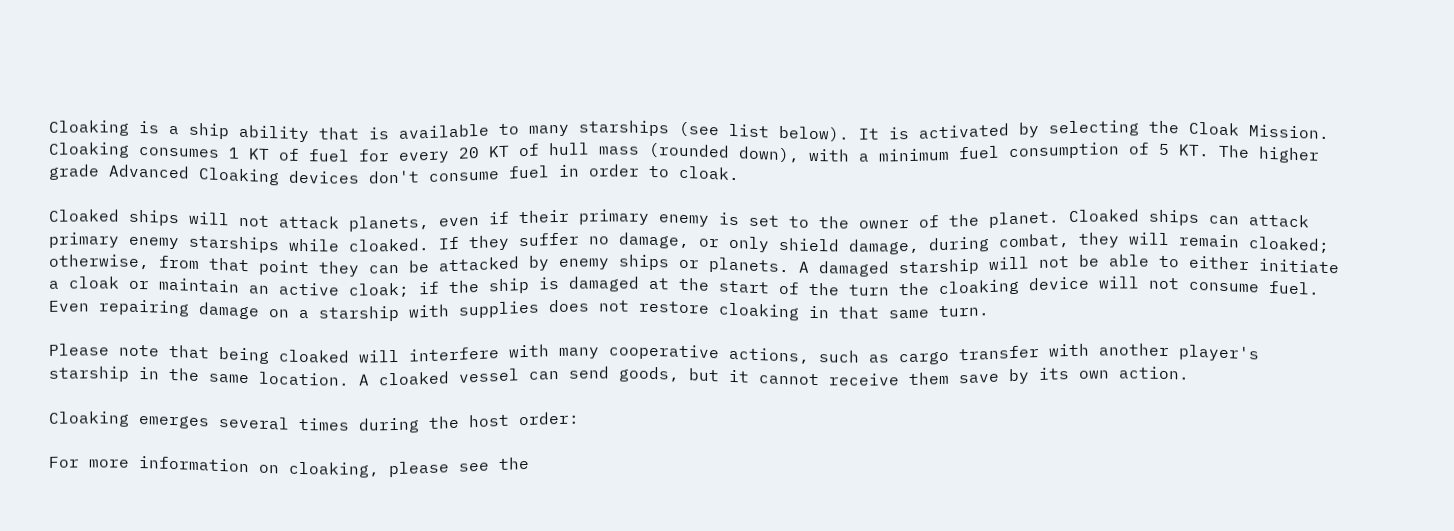Cloaking is a ship ability that is available to many starships (see list below). It is activated by selecting the Cloak Mission. Cloaking consumes 1 KT of fuel for every 20 KT of hull mass (rounded down), with a minimum fuel consumption of 5 KT. The higher grade Advanced Cloaking devices don't consume fuel in order to cloak.

Cloaked ships will not attack planets, even if their primary enemy is set to the owner of the planet. Cloaked ships can attack primary enemy starships while cloaked. If they suffer no damage, or only shield damage, during combat, they will remain cloaked; otherwise, from that point they can be attacked by enemy ships or planets. A damaged starship will not be able to either initiate a cloak or maintain an active cloak; if the ship is damaged at the start of the turn the cloaking device will not consume fuel. Even repairing damage on a starship with supplies does not restore cloaking in that same turn.

Please note that being cloaked will interfere with many cooperative actions, such as cargo transfer with another player's starship in the same location. A cloaked vessel can send goods, but it cannot receive them save by its own action.

Cloaking emerges several times during the host order:

For more information on cloaking, please see the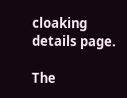cloaking details page.

The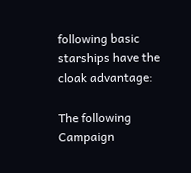following basic starships have the cloak advantage:

The following Campaign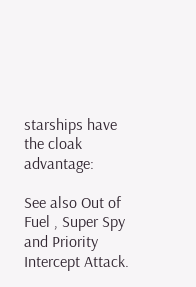starships have the cloak advantage:

See also Out of Fuel , Super Spy and Priority Intercept Attack.